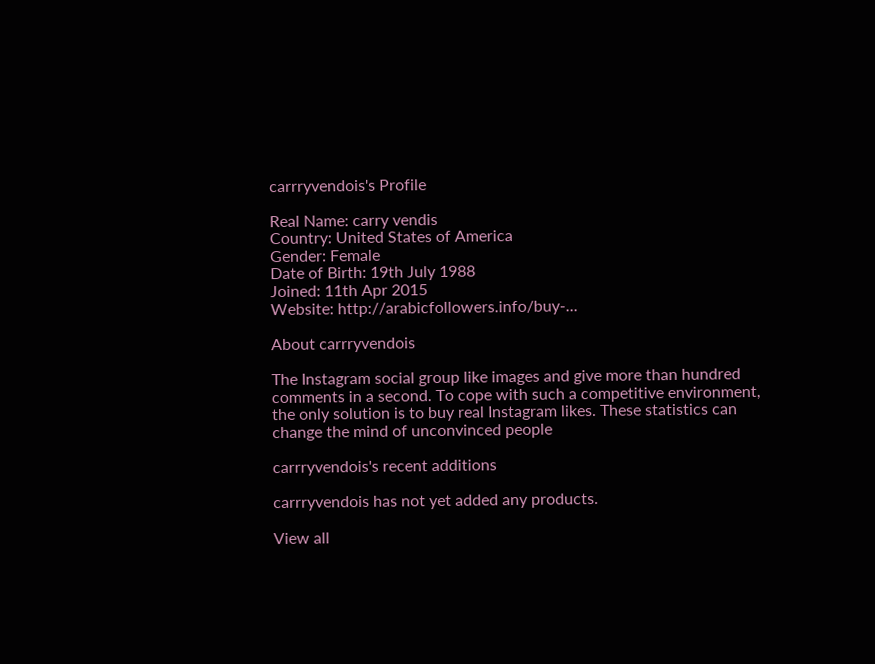carrryvendois's Profile

Real Name: carry vendis
Country: United States of America
Gender: Female
Date of Birth: 19th July 1988
Joined: 11th Apr 2015
Website: http://arabicfollowers.info/buy-...

About carrryvendois

The Instagram social group like images and give more than hundred comments in a second. To cope with such a competitive environment, the only solution is to buy real Instagram likes. These statistics can change the mind of unconvinced people

carrryvendois's recent additions

carrryvendois has not yet added any products.

View all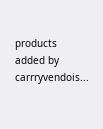products added by carrryvendois...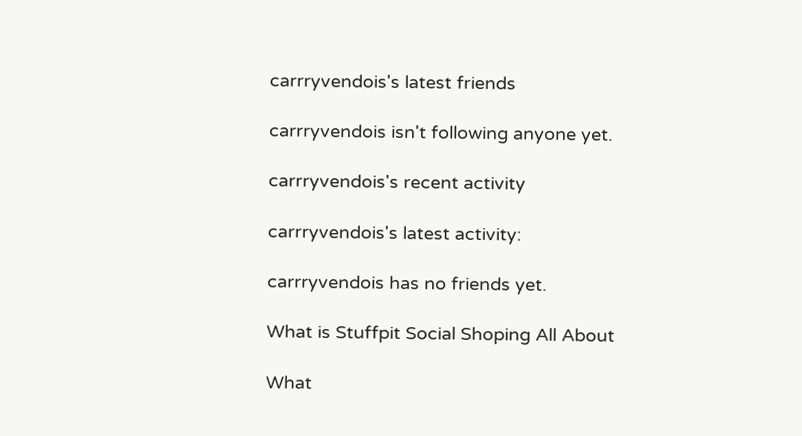carrryvendois's latest friends

carrryvendois isn't following anyone yet.

carrryvendois's recent activity

carrryvendois's latest activity:

carrryvendois has no friends yet.

What is Stuffpit Social Shoping All About

What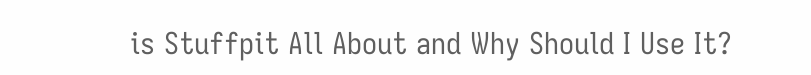is Stuffpit All About and Why Should I Use It?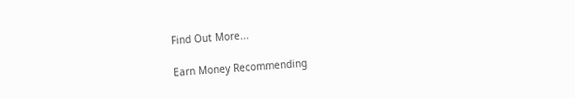Find Out More...

Earn Money Recommending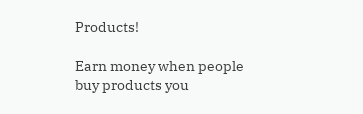Products!

Earn money when people buy products you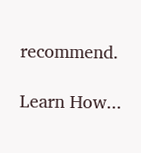recommend.

Learn How...